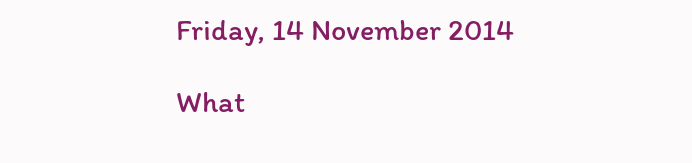Friday, 14 November 2014

What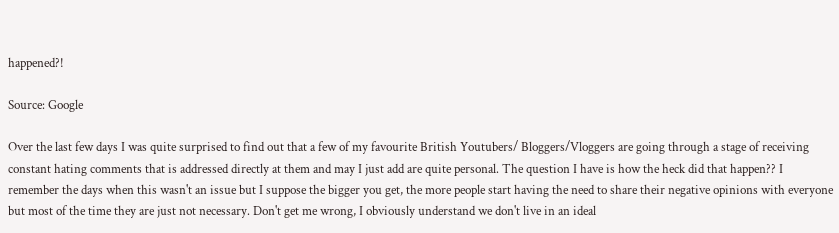happened?!

Source: Google

Over the last few days I was quite surprised to find out that a few of my favourite British Youtubers/ Bloggers/Vloggers are going through a stage of receiving constant hating comments that is addressed directly at them and may I just add are quite personal. The question I have is how the heck did that happen?? I remember the days when this wasn't an issue but I suppose the bigger you get, the more people start having the need to share their negative opinions with everyone but most of the time they are just not necessary. Don't get me wrong, I obviously understand we don't live in an ideal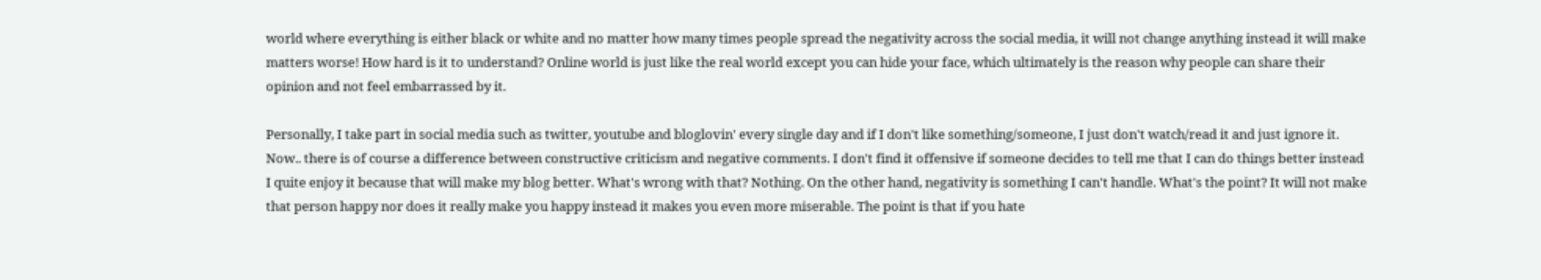world where everything is either black or white and no matter how many times people spread the negativity across the social media, it will not change anything instead it will make matters worse! How hard is it to understand? Online world is just like the real world except you can hide your face, which ultimately is the reason why people can share their opinion and not feel embarrassed by it.

Personally, I take part in social media such as twitter, youtube and bloglovin' every single day and if I don't like something/someone, I just don't watch/read it and just ignore it. Now.. there is of course a difference between constructive criticism and negative comments. I don't find it offensive if someone decides to tell me that I can do things better instead I quite enjoy it because that will make my blog better. What's wrong with that? Nothing. On the other hand, negativity is something I can't handle. What's the point? It will not make that person happy nor does it really make you happy instead it makes you even more miserable. The point is that if you hate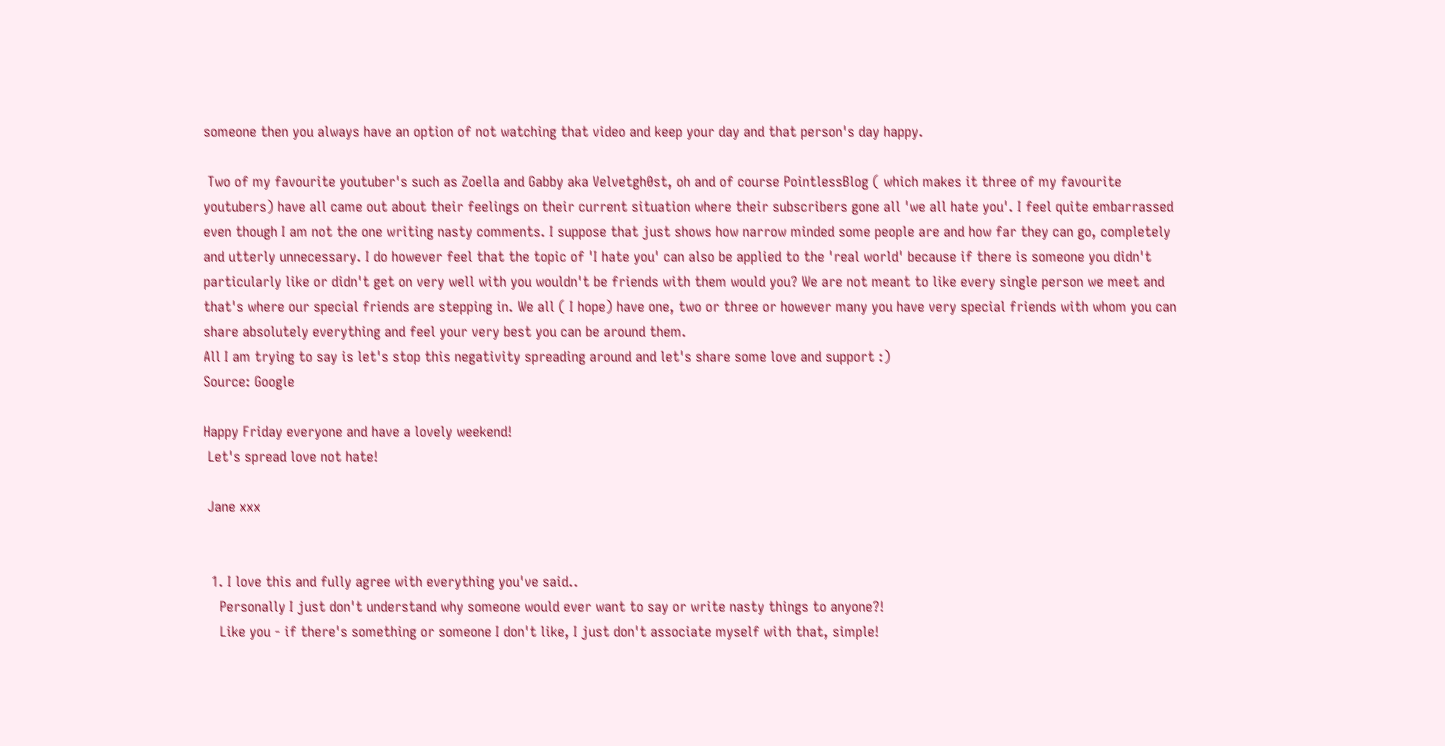someone then you always have an option of not watching that video and keep your day and that person's day happy.

 Two of my favourite youtuber's such as Zoella and Gabby aka Velvetgh0st, oh and of course PointlessBlog ( which makes it three of my favourite youtubers) have all came out about their feelings on their current situation where their subscribers gone all 'we all hate you'. I feel quite embarrassed even though I am not the one writing nasty comments. I suppose that just shows how narrow minded some people are and how far they can go, completely and utterly unnecessary. I do however feel that the topic of 'I hate you' can also be applied to the 'real world' because if there is someone you didn't particularly like or didn't get on very well with you wouldn't be friends with them would you? We are not meant to like every single person we meet and that's where our special friends are stepping in. We all ( I hope) have one, two or three or however many you have very special friends with whom you can share absolutely everything and feel your very best you can be around them.
All I am trying to say is let's stop this negativity spreading around and let's share some love and support :)
Source: Google

Happy Friday everyone and have a lovely weekend!
 Let's spread love not hate!

 Jane xxx


  1. I love this and fully agree with everything you've said..
    Personally I just don't understand why someone would ever want to say or write nasty things to anyone?!
    Like you - if there's something or someone I don't like, I just don't associate myself with that, simple!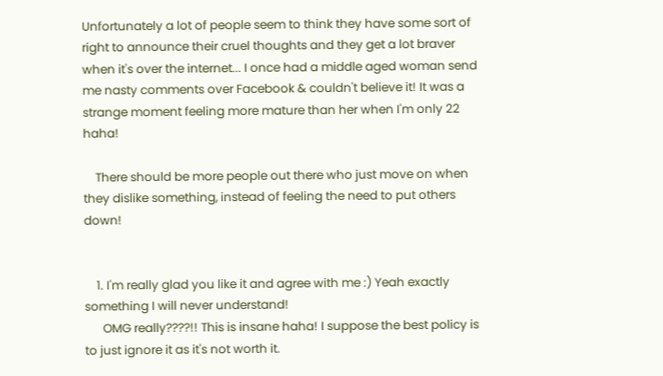Unfortunately a lot of people seem to think they have some sort of right to announce their cruel thoughts and they get a lot braver when it's over the internet... I once had a middle aged woman send me nasty comments over Facebook & couldn't believe it! It was a strange moment feeling more mature than her when I'm only 22 haha!

    There should be more people out there who just move on when they dislike something, instead of feeling the need to put others down!


    1. I'm really glad you like it and agree with me :) Yeah exactly something I will never understand!
      OMG really????!! This is insane haha! I suppose the best policy is to just ignore it as it's not worth it.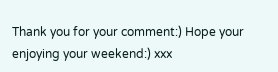Thank you for your comment:) Hope your enjoying your weekend:) xxx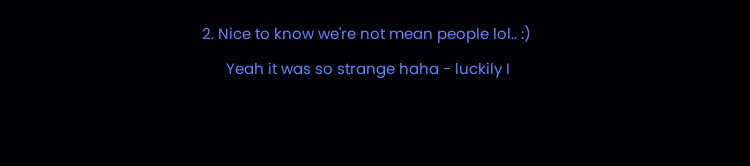2. Nice to know we're not mean people lol.. :)
      Yeah it was so strange haha - luckily I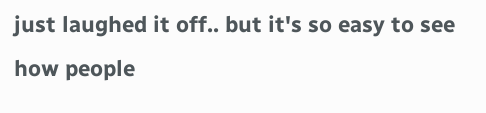just laughed it off.. but it's so easy to see how people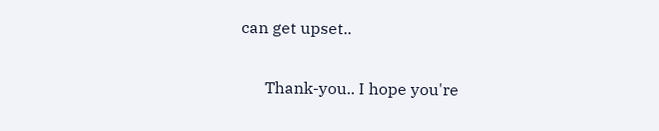can get upset..

      Thank-you.. I hope you're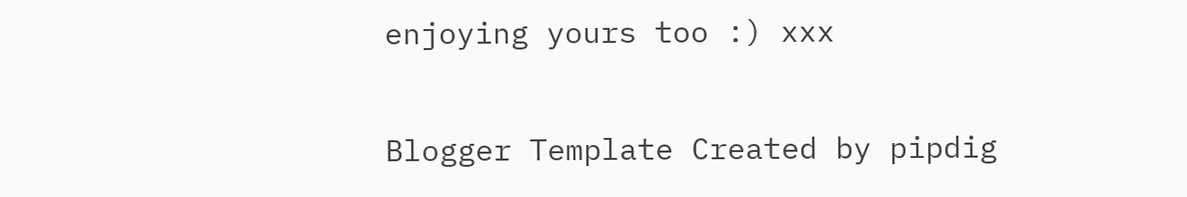enjoying yours too :) xxx


Blogger Template Created by pipdig